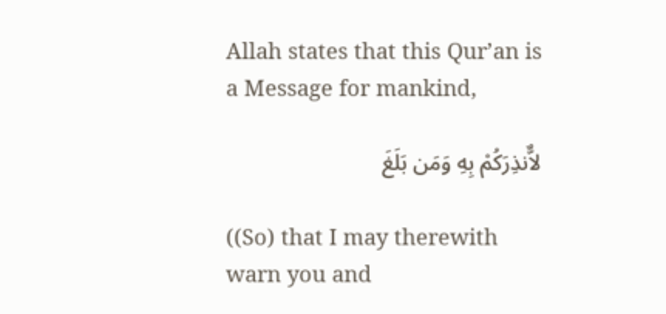Allah states that this Qur’an is a Message for mankind,

لاٌّنذِرَكُمْ بِهِ وَمَن بَلَغَ

((So) that I may therewith warn you and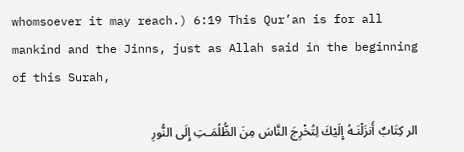whomsoever it may reach.) 6:19 This Qur’an is for all mankind and the Jinns, just as Allah said in the beginning of this Surah,

الر كِتَابٌ أَنزَلْنَـهُ إِلَيْكَ لِتُخْرِجَ النَّاسَ مِنَ الظُّلُمَـتِ إِلَى النُّورِ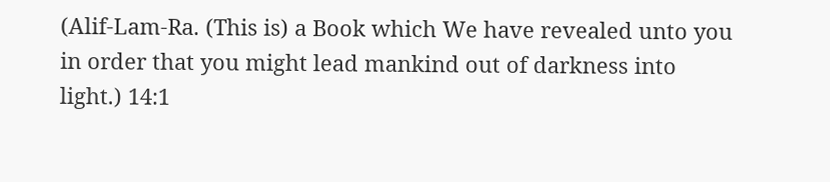(Alif-Lam-Ra. (This is) a Book which We have revealed unto you in order that you might lead mankind out of darkness into light.) 14:1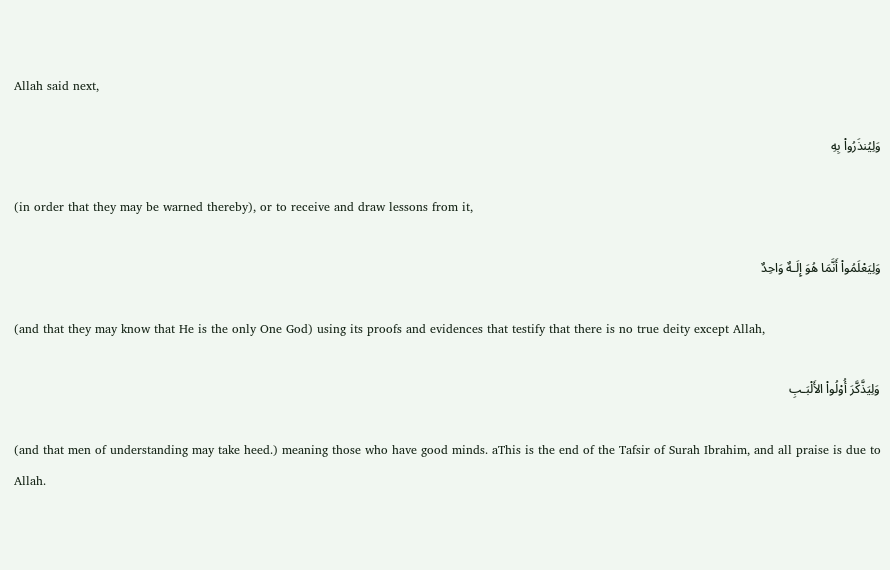Allah said next,

وَلِيُنذَرُواْ بِهِ

(in order that they may be warned thereby), or to receive and draw lessons from it,

وَلِيَعْلَمُواْ أَنَّمَا هُوَ إِلَـهٌ وَاحِدٌ

(and that they may know that He is the only One God) using its proofs and evidences that testify that there is no true deity except Allah,

وَلِيَذَّكَّرَ أُوْلُواْ الأَلْبَـبِ

(and that men of understanding may take heed.) meaning those who have good minds. aThis is the end of the Tafsir of Surah Ibrahim, and all praise is due to Allah.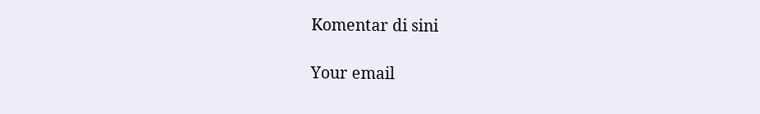Komentar di sini

Your email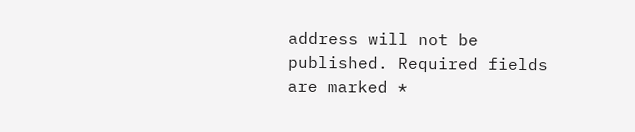address will not be published. Required fields are marked *